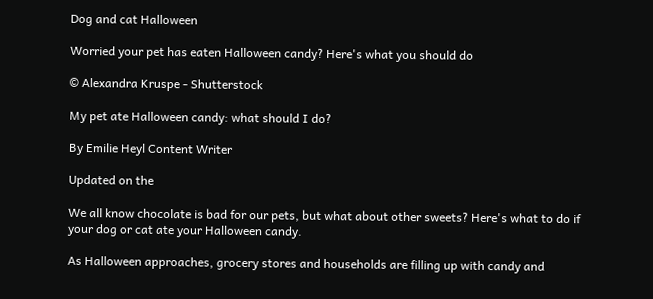Dog and cat Halloween

Worried your pet has eaten Halloween candy? Here's what you should do

© Alexandra Kruspe - Shutterstock

My pet ate Halloween candy: what should I do?

By Emilie Heyl Content Writer

Updated on the

We all know chocolate is bad for our pets, but what about other sweets? Here's what to do if your dog or cat ate your Halloween candy.

As Halloween approaches, grocery stores and households are filling up with candy and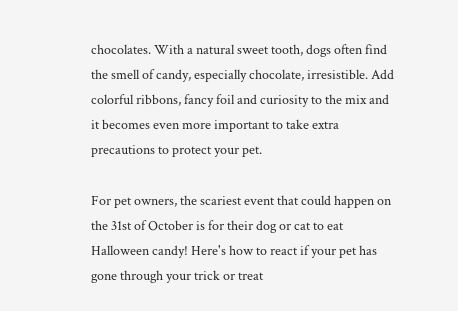chocolates. With a natural sweet tooth, dogs often find the smell of candy, especially chocolate, irresistible. Add colorful ribbons, fancy foil and curiosity to the mix and it becomes even more important to take extra precautions to protect your pet.

For pet owners, the scariest event that could happen on the 31st of October is for their dog or cat to eat Halloween candy! Here's how to react if your pet has gone through your trick or treat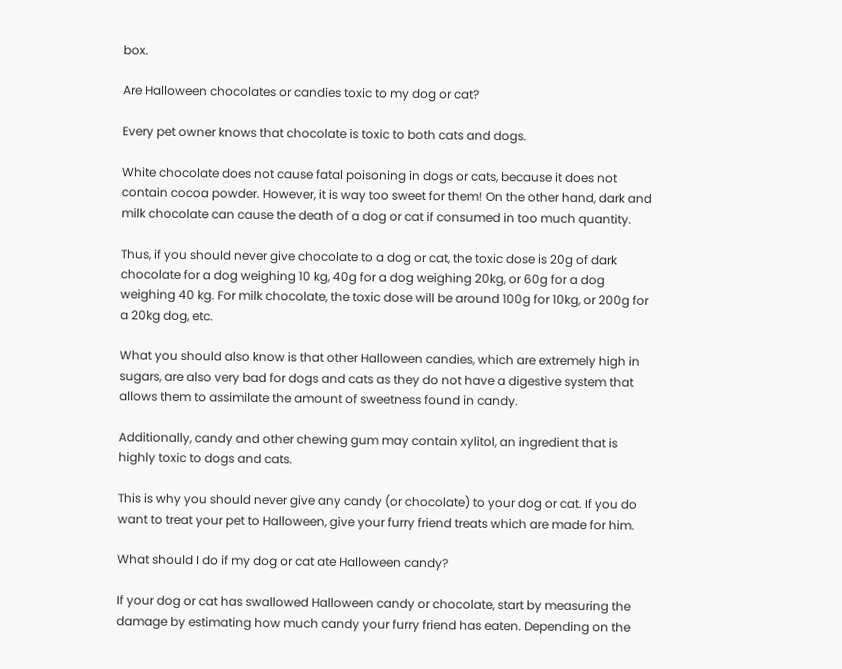box.

Are Halloween chocolates or candies toxic to my dog or cat?

Every pet owner knows that chocolate is toxic to both cats and dogs.

White chocolate does not cause fatal poisoning in dogs or cats, because it does not contain cocoa powder. However, it is way too sweet for them! On the other hand, dark and milk chocolate can cause the death of a dog or cat if consumed in too much quantity.

Thus, if you should never give chocolate to a dog or cat, the toxic dose is 20g of dark chocolate for a dog weighing 10 kg, 40g for a dog weighing 20kg, or 60g for a dog weighing 40 kg. For milk chocolate, the toxic dose will be around 100g for 10kg, or 200g for a 20kg dog, etc.

What you should also know is that other Halloween candies, which are extremely high in sugars, are also very bad for dogs and cats as they do not have a digestive system that allows them to assimilate the amount of sweetness found in candy.

Additionally, candy and other chewing gum may contain xylitol, an ingredient that is highly toxic to dogs and cats.

This is why you should never give any candy (or chocolate) to your dog or cat. If you do want to treat your pet to Halloween, give your furry friend treats which are made for him.

What should I do if my dog or cat ate Halloween candy?

If your dog or cat has swallowed Halloween candy or chocolate, start by measuring the damage by estimating how much candy your furry friend has eaten. Depending on the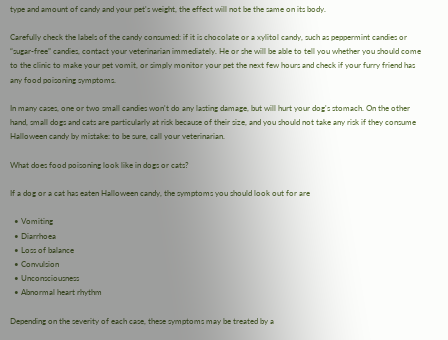type and amount of candy and your pet's weight, the effect will not be the same on its body.

Carefully check the labels of the candy consumed: if it is chocolate or a xylitol candy, such as peppermint candies or “sugar-free” candies, contact your veterinarian immediately. He or she will be able to tell you whether you should come to the clinic to make your pet vomit, or simply monitor your pet the next few hours and check if your furry friend has any food poisoning symptoms.

In many cases, one or two small candies won't do any lasting damage, but will hurt your dog's stomach. On the other hand, small dogs and cats are particularly at risk because of their size, and you should not take any risk if they consume Halloween candy by mistake: to be sure, call your veterinarian.

What does food poisoning look like in dogs or cats?

If a dog or a cat has eaten Halloween candy, the symptoms you should look out for are

  • Vomiting
  • Diarrhoea
  • Loss of balance
  • Convulsion
  • Unconsciousness
  • Abnormal heart rhythm

Depending on the severity of each case, these symptoms may be treated by a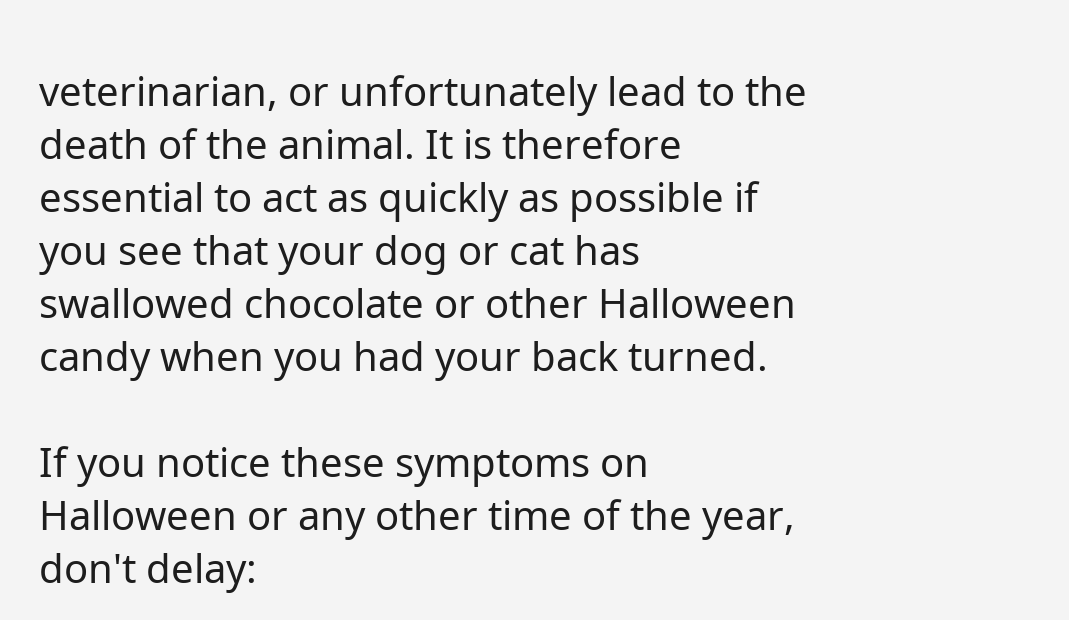veterinarian, or unfortunately lead to the death of the animal. It is therefore essential to act as quickly as possible if you see that your dog or cat has swallowed chocolate or other Halloween candy when you had your back turned.

If you notice these symptoms on Halloween or any other time of the year, don't delay: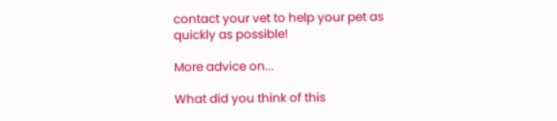contact your vet to help your pet as quickly as possible!

More advice on...

What did you think of this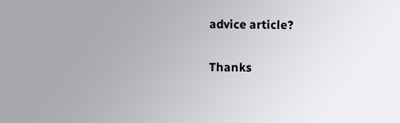advice article?

Thanks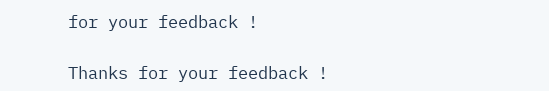for your feedback !

Thanks for your feedback !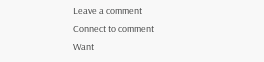Leave a comment
Connect to comment
Want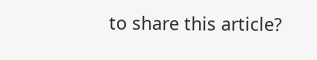to share this article?